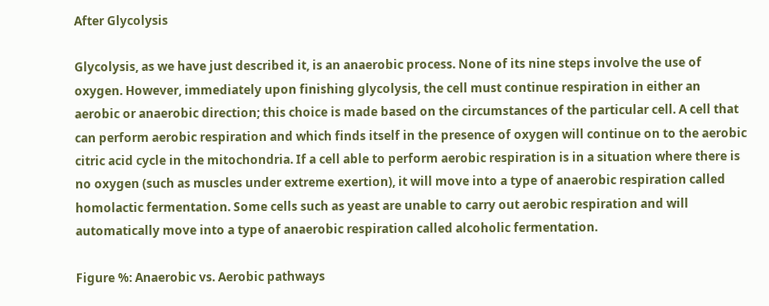After Glycolysis

Glycolysis, as we have just described it, is an anaerobic process. None of its nine steps involve the use of oxygen. However, immediately upon finishing glycolysis, the cell must continue respiration in either an aerobic or anaerobic direction; this choice is made based on the circumstances of the particular cell. A cell that can perform aerobic respiration and which finds itself in the presence of oxygen will continue on to the aerobic citric acid cycle in the mitochondria. If a cell able to perform aerobic respiration is in a situation where there is no oxygen (such as muscles under extreme exertion), it will move into a type of anaerobic respiration called homolactic fermentation. Some cells such as yeast are unable to carry out aerobic respiration and will automatically move into a type of anaerobic respiration called alcoholic fermentation.

Figure %: Anaerobic vs. Aerobic pathways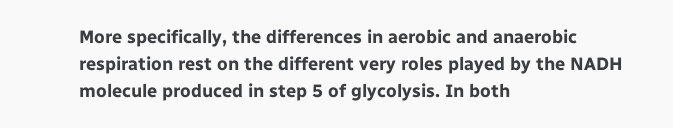More specifically, the differences in aerobic and anaerobic respiration rest on the different very roles played by the NADH molecule produced in step 5 of glycolysis. In both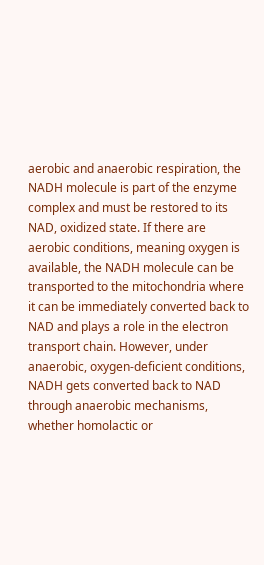aerobic and anaerobic respiration, the NADH molecule is part of the enzyme complex and must be restored to its NAD, oxidized state. If there are aerobic conditions, meaning oxygen is available, the NADH molecule can be transported to the mitochondria where it can be immediately converted back to NAD and plays a role in the electron transport chain. However, under anaerobic, oxygen-deficient conditions, NADH gets converted back to NAD through anaerobic mechanisms, whether homolactic or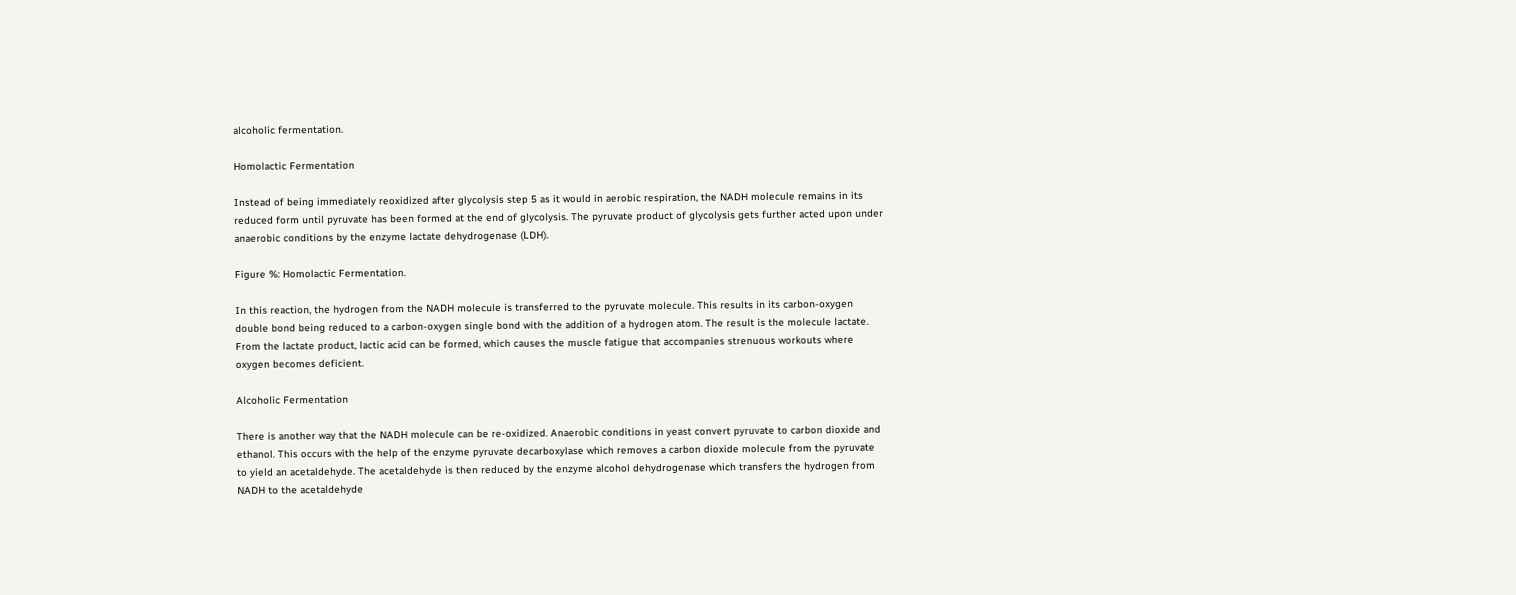alcoholic fermentation.

Homolactic Fermentation

Instead of being immediately reoxidized after glycolysis step 5 as it would in aerobic respiration, the NADH molecule remains in its reduced form until pyruvate has been formed at the end of glycolysis. The pyruvate product of glycolysis gets further acted upon under anaerobic conditions by the enzyme lactate dehydrogenase (LDH).

Figure %: Homolactic Fermentation.

In this reaction, the hydrogen from the NADH molecule is transferred to the pyruvate molecule. This results in its carbon-oxygen double bond being reduced to a carbon-oxygen single bond with the addition of a hydrogen atom. The result is the molecule lactate. From the lactate product, lactic acid can be formed, which causes the muscle fatigue that accompanies strenuous workouts where oxygen becomes deficient.

Alcoholic Fermentation

There is another way that the NADH molecule can be re-oxidized. Anaerobic conditions in yeast convert pyruvate to carbon dioxide and ethanol. This occurs with the help of the enzyme pyruvate decarboxylase which removes a carbon dioxide molecule from the pyruvate to yield an acetaldehyde. The acetaldehyde is then reduced by the enzyme alcohol dehydrogenase which transfers the hydrogen from NADH to the acetaldehyde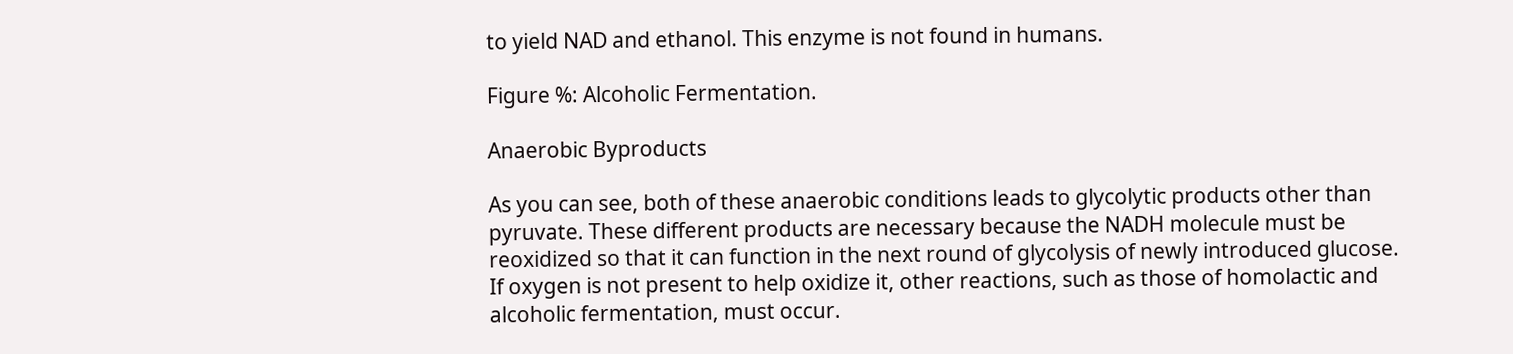to yield NAD and ethanol. This enzyme is not found in humans.

Figure %: Alcoholic Fermentation.

Anaerobic Byproducts

As you can see, both of these anaerobic conditions leads to glycolytic products other than pyruvate. These different products are necessary because the NADH molecule must be reoxidized so that it can function in the next round of glycolysis of newly introduced glucose. If oxygen is not present to help oxidize it, other reactions, such as those of homolactic and alcoholic fermentation, must occur.